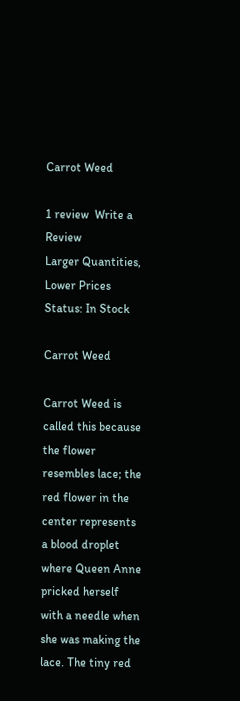Carrot Weed

1 review  Write a Review
Larger Quantities, Lower Prices
Status: In Stock

Carrot Weed

Carrot Weed is called this because the flower resembles lace; the red flower in the center represents a blood droplet where Queen Anne pricked herself with a needle when she was making the lace. The tiny red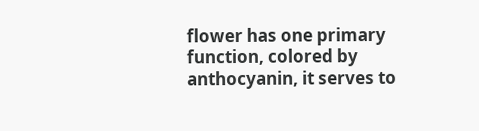flower has one primary function, colored by anthocyanin, it serves to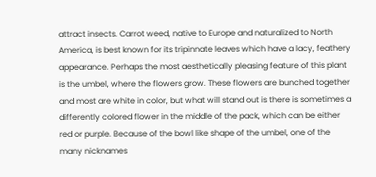attract insects. Carrot weed, native to Europe and naturalized to North America, is best known for its tripinnate leaves which have a lacy, feathery appearance. Perhaps the most aesthetically pleasing feature of this plant is the umbel, where the flowers grow. These flowers are bunched together and most are white in color, but what will stand out is there is sometimes a differently colored flower in the middle of the pack, which can be either red or purple. Because of the bowl like shape of the umbel, one of the many nicknames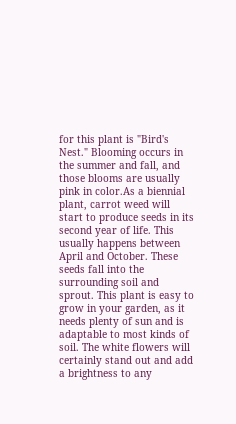for this plant is "Bird's Nest." Blooming occurs in the summer and fall, and those blooms are usually pink in color.As a biennial plant, carrot weed will start to produce seeds in its second year of life. This usually happens between April and October. These seeds fall into the surrounding soil and sprout. This plant is easy to grow in your garden, as it needs plenty of sun and is adaptable to most kinds of soil. The white flowers will certainly stand out and add a brightness to any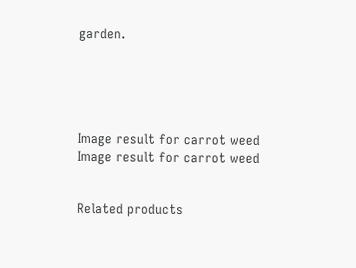garden.





Image result for carrot weed          Image result for carrot weed


Related products